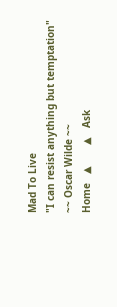Mad To Live
"I can resist anything but temptation"
~~ Oscar Wilde ~~
Home   ▲       ▲   Ask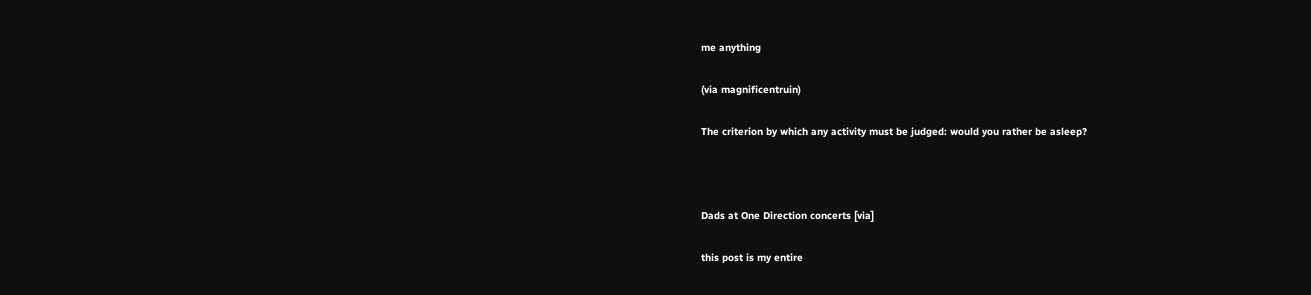me anything

(via magnificentruin)

The criterion by which any activity must be judged: would you rather be asleep?



Dads at One Direction concerts [via]

this post is my entire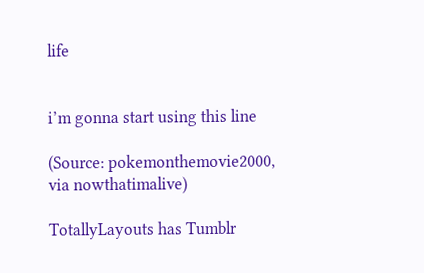life


i’m gonna start using this line

(Source: pokemonthemovie2000, via nowthatimalive)

TotallyLayouts has Tumblr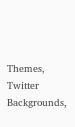Themes, Twitter Backgrounds,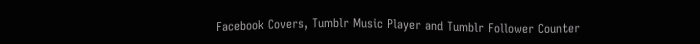Facebook Covers, Tumblr Music Player and Tumblr Follower Counter